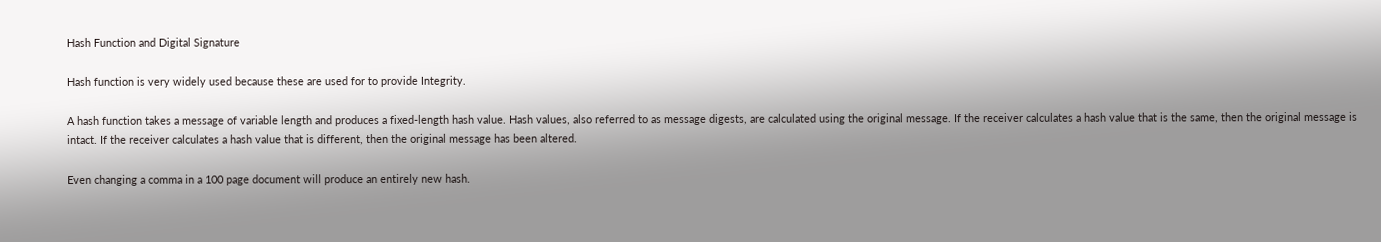Hash Function and Digital Signature

Hash function is very widely used because these are used for to provide Integrity.

A hash function takes a message of variable length and produces a fixed-length hash value. Hash values, also referred to as message digests, are calculated using the original message. If the receiver calculates a hash value that is the same, then the original message is intact. If the receiver calculates a hash value that is different, then the original message has been altered.

Even changing a comma in a 100 page document will produce an entirely new hash.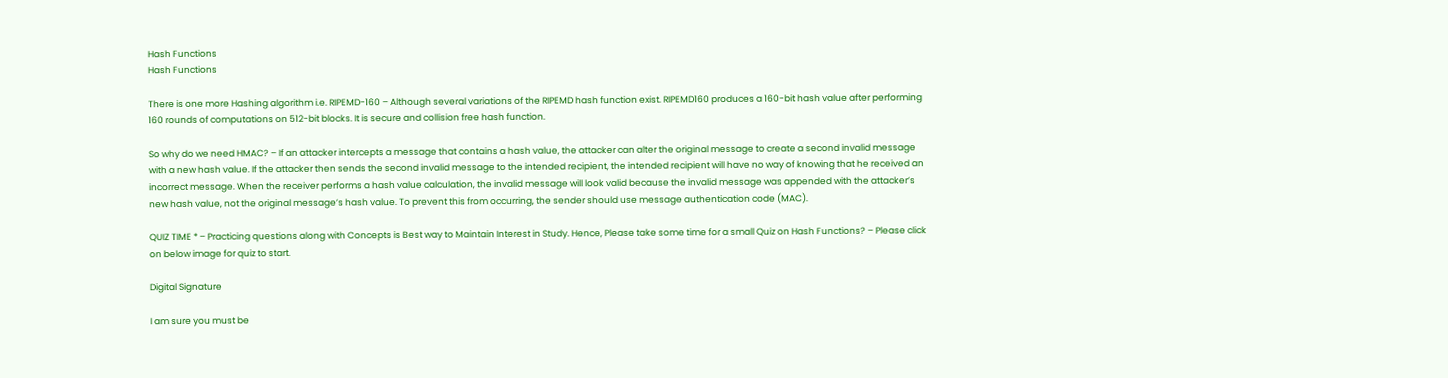Hash Functions
Hash Functions

There is one more Hashing algorithm i.e. RIPEMD-160 – Although several variations of the RIPEMD hash function exist. RIPEMD160 produces a 160-bit hash value after performing 160 rounds of computations on 512-bit blocks. It is secure and collision free hash function.

So why do we need HMAC? – If an attacker intercepts a message that contains a hash value, the attacker can alter the original message to create a second invalid message with a new hash value. If the attacker then sends the second invalid message to the intended recipient, the intended recipient will have no way of knowing that he received an incorrect message. When the receiver performs a hash value calculation, the invalid message will look valid because the invalid message was appended with the attacker’s new hash value, not the original message’s hash value. To prevent this from occurring, the sender should use message authentication code (MAC).

QUIZ TIME * – Practicing questions along with Concepts is Best way to Maintain Interest in Study. Hence, Please take some time for a small Quiz on Hash Functions? – Please click on below image for quiz to start.

Digital Signature

I am sure you must be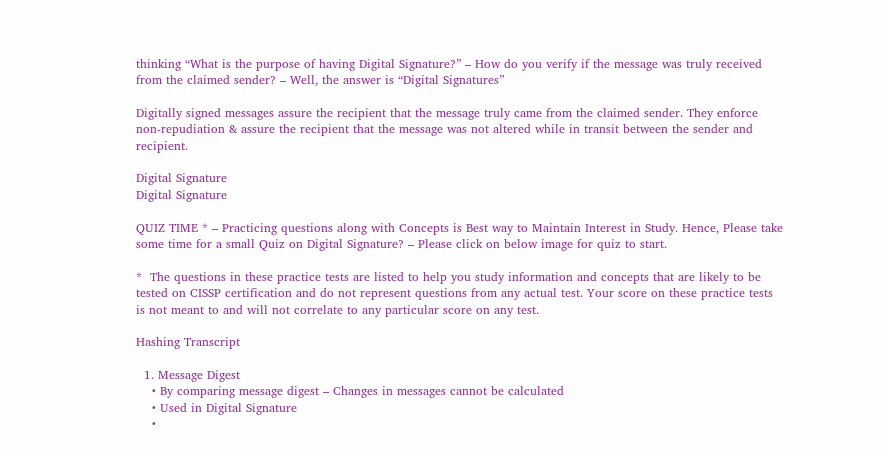thinking “What is the purpose of having Digital Signature?” – How do you verify if the message was truly received from the claimed sender? – Well, the answer is “Digital Signatures”

Digitally signed messages assure the recipient that the message truly came from the claimed sender. They enforce non-repudiation & assure the recipient that the message was not altered while in transit between the sender and recipient.

Digital Signature
Digital Signature

QUIZ TIME * – Practicing questions along with Concepts is Best way to Maintain Interest in Study. Hence, Please take some time for a small Quiz on Digital Signature? – Please click on below image for quiz to start.

*  The questions in these practice tests are listed to help you study information and concepts that are likely to be tested on CISSP certification and do not represent questions from any actual test. Your score on these practice tests is not meant to and will not correlate to any particular score on any test.

Hashing Transcript

  1. Message Digest
    • By comparing message digest – Changes in messages cannot be calculated
    • Used in Digital Signature
    •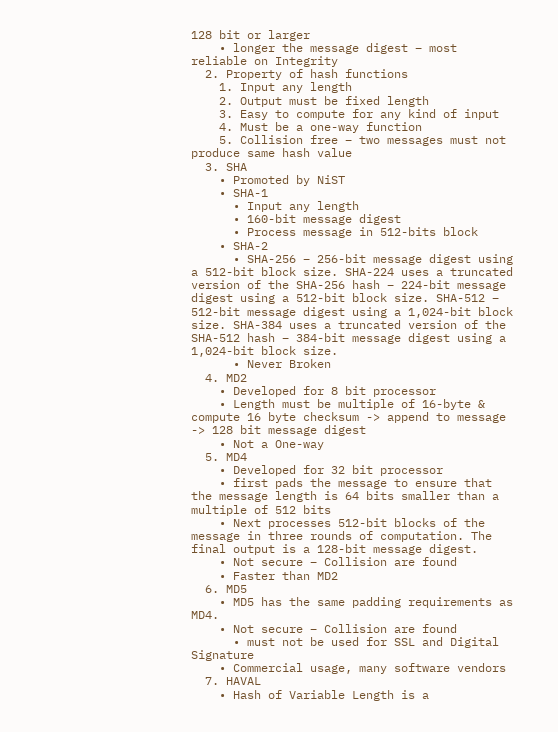128 bit or larger
    • longer the message digest – most reliable on Integrity
  2. Property of hash functions
    1. Input any length
    2. Output must be fixed length
    3. Easy to compute for any kind of input
    4. Must be a one-way function
    5. Collision free – two messages must not produce same hash value
  3. SHA
    • Promoted by NiST
    • SHA-1
      • Input any length
      • 160-bit message digest
      • Process message in 512-bits block
    • SHA-2
      • SHA-256 – 256-bit message digest using a 512-bit block size. SHA-224 uses a truncated version of the SHA-256 hash – 224-bit message digest using a 512-bit block size. SHA-512 – 512-bit message digest using a 1,024-bit block size. SHA-384 uses a truncated version of the SHA-512 hash – 384-bit message digest using a 1,024-bit block size.
      • Never Broken
  4. MD2
    • Developed for 8 bit processor
    • Length must be multiple of 16-byte & compute 16 byte checksum -> append to message -> 128 bit message digest
    • Not a One-way
  5. MD4
    • Developed for 32 bit processor
    • first pads the message to ensure that the message length is 64 bits smaller than a multiple of 512 bits
    • Next processes 512-bit blocks of the message in three rounds of computation. The final output is a 128-bit message digest.
    • Not secure – Collision are found
    • Faster than MD2
  6. MD5
    • MD5 has the same padding requirements as MD4.
    • Not secure – Collision are found
      • must not be used for SSL and Digital Signature
    • Commercial usage, many software vendors
  7. HAVAL
    • Hash of Variable Length is a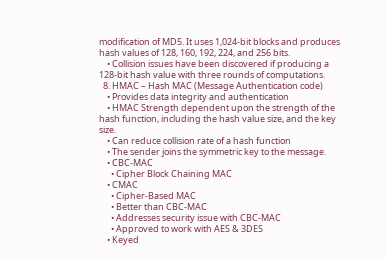modification of MD5. It uses 1,024-bit blocks and produces hash values of 128, 160, 192, 224, and 256 bits.
    • Collision issues have been discovered if producing a 128-bit hash value with three rounds of computations.
  8. HMAC – Hash MAC (Message Authentication code)
    • Provides data integrity and authentication
    • HMAC Strength dependent upon the strength of the hash function, including the hash value size, and the key size.
    • Can reduce collision rate of a hash function
    • The sender joins the symmetric key to the message.
    • CBC-MAC
      • Cipher Block Chaining MAC
    • CMAC
      • Cipher-Based MAC
      • Better than CBC-MAC
      • Addresses security issue with CBC-MAC
      • Approved to work with AES & 3DES
    • Keyed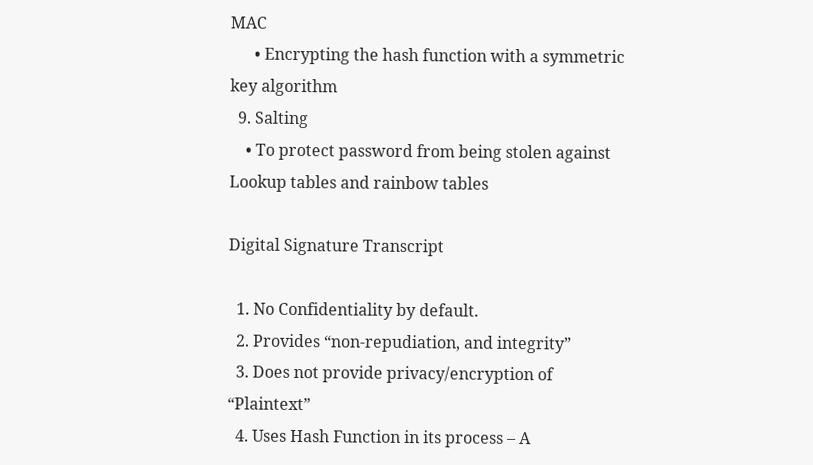MAC
      • Encrypting the hash function with a symmetric key algorithm
  9. Salting
    • To protect password from being stolen against Lookup tables and rainbow tables

Digital Signature Transcript

  1. No Confidentiality by default.
  2. Provides “non-repudiation, and integrity”
  3. Does not provide privacy/encryption of “Plaintext”
  4. Uses Hash Function in its process – A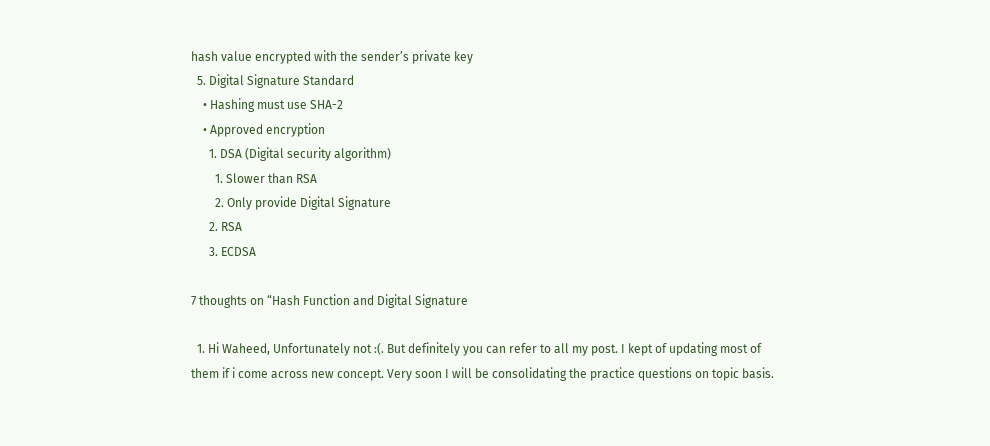hash value encrypted with the sender’s private key
  5. Digital Signature Standard
    • Hashing must use SHA-2
    • Approved encryption
      1. DSA (Digital security algorithm)
        1. Slower than RSA
        2. Only provide Digital Signature
      2. RSA
      3. ECDSA

7 thoughts on “Hash Function and Digital Signature

  1. Hi Waheed, Unfortunately not :(. But definitely you can refer to all my post. I kept of updating most of them if i come across new concept. Very soon I will be consolidating the practice questions on topic basis.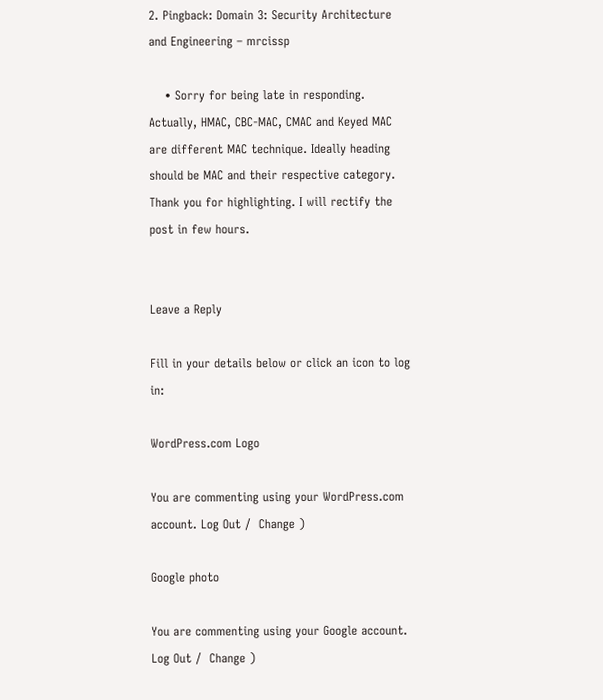2. Pingback: Domain 3: Security Architecture and Engineering – mrcissp

    • Sorry for being late in responding. Actually, HMAC, CBC-MAC, CMAC and Keyed MAC are different MAC technique. Ideally heading should be MAC and their respective category. Thank you for highlighting. I will rectify the post in few hours.


Leave a Reply

Fill in your details below or click an icon to log in:

WordPress.com Logo

You are commenting using your WordPress.com account. Log Out /  Change )

Google photo

You are commenting using your Google account. Log Out /  Change )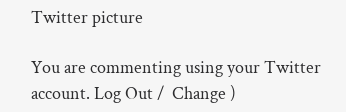Twitter picture

You are commenting using your Twitter account. Log Out /  Change )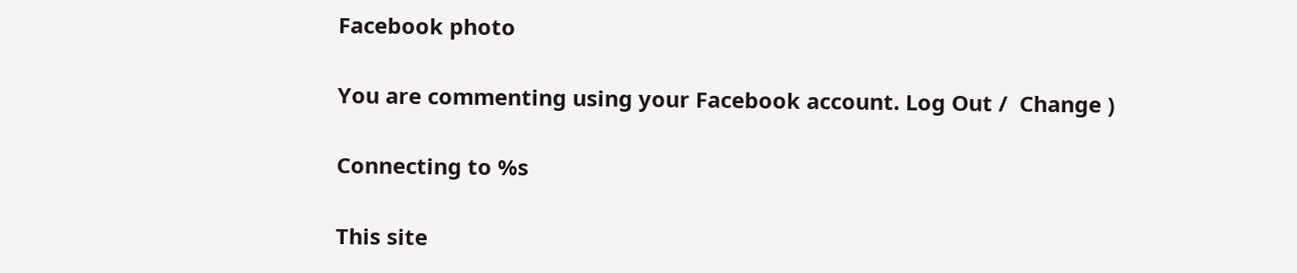Facebook photo

You are commenting using your Facebook account. Log Out /  Change )

Connecting to %s

This site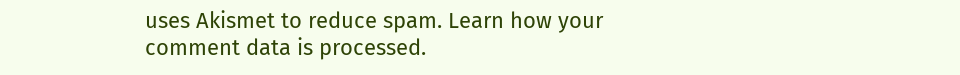uses Akismet to reduce spam. Learn how your comment data is processed.